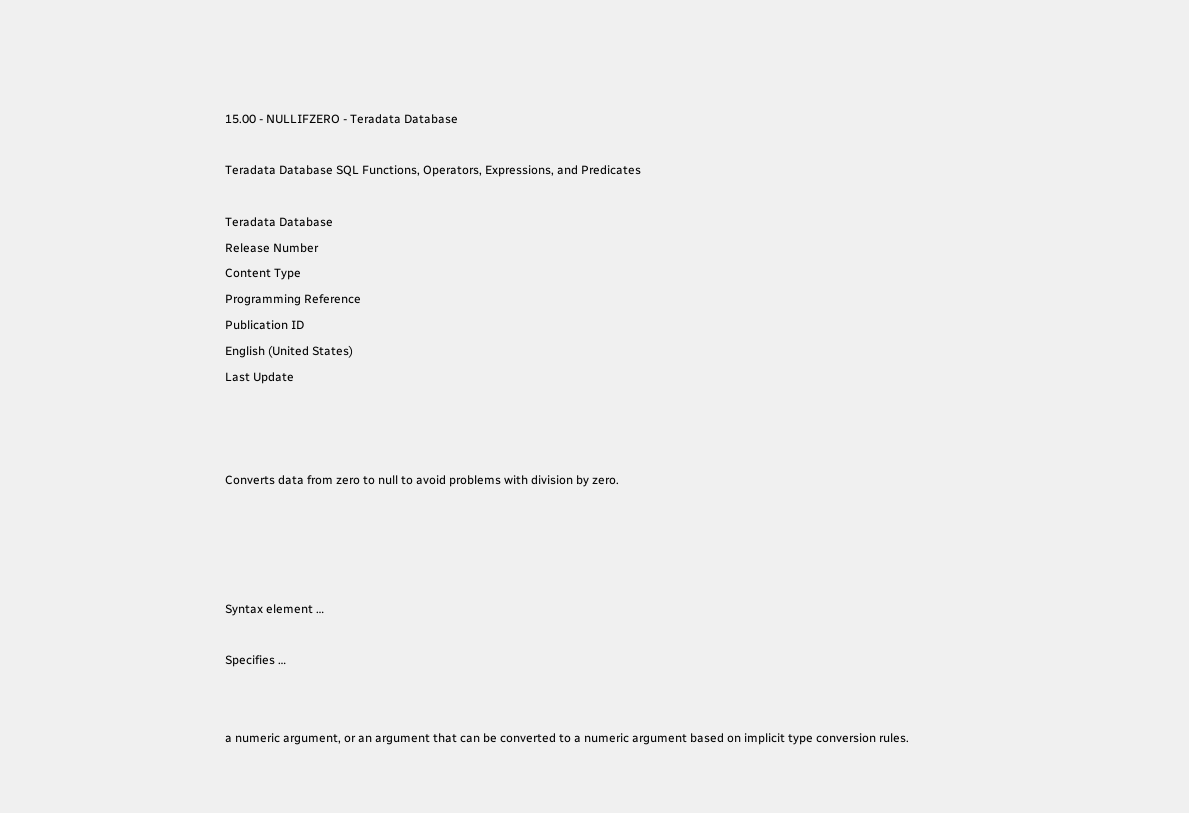15.00 - NULLIFZERO - Teradata Database

Teradata Database SQL Functions, Operators, Expressions, and Predicates

Teradata Database
Release Number
Content Type
Programming Reference
Publication ID
English (United States)
Last Update



Converts data from zero to null to avoid problems with division by zero.




Syntax element …

Specifies …


a numeric argument, or an argument that can be converted to a numeric argument based on implicit type conversion rules.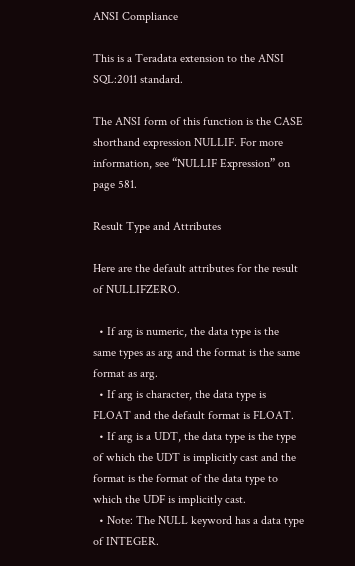ANSI Compliance

This is a Teradata extension to the ANSI SQL:2011 standard.

The ANSI form of this function is the CASE shorthand expression NULLIF. For more information, see “NULLIF Expression” on page 581.

Result Type and Attributes

Here are the default attributes for the result of NULLIFZERO.

  • If arg is numeric, the data type is the same types as arg and the format is the same format as arg.
  • If arg is character, the data type is FLOAT and the default format is FLOAT.
  • If arg is a UDT, the data type is the type of which the UDT is implicitly cast and the format is the format of the data type to which the UDF is implicitly cast.
  • Note: The NULL keyword has a data type of INTEGER.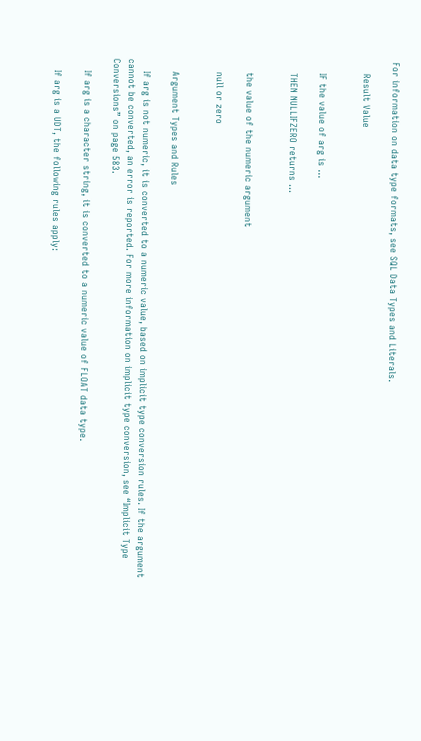For information on data type formats, see SQL Data Types and Literals.

    Result Value


    IF the value of arg is …

    THEN NULLIFZERO returns …


    the value of the numeric argument

    null or zero


    Argument Types and Rules

    If arg is not numeric, it is converted to a numeric value, based on implicit type conversion rules. If the argument cannot be converted, an error is reported. For more information on implicit type conversion, see “Implicit Type Conversions” on page 583.

    If arg is a character string, it is converted to a numeric value of FLOAT data type.

    If arg is a UDT, the following rules apply: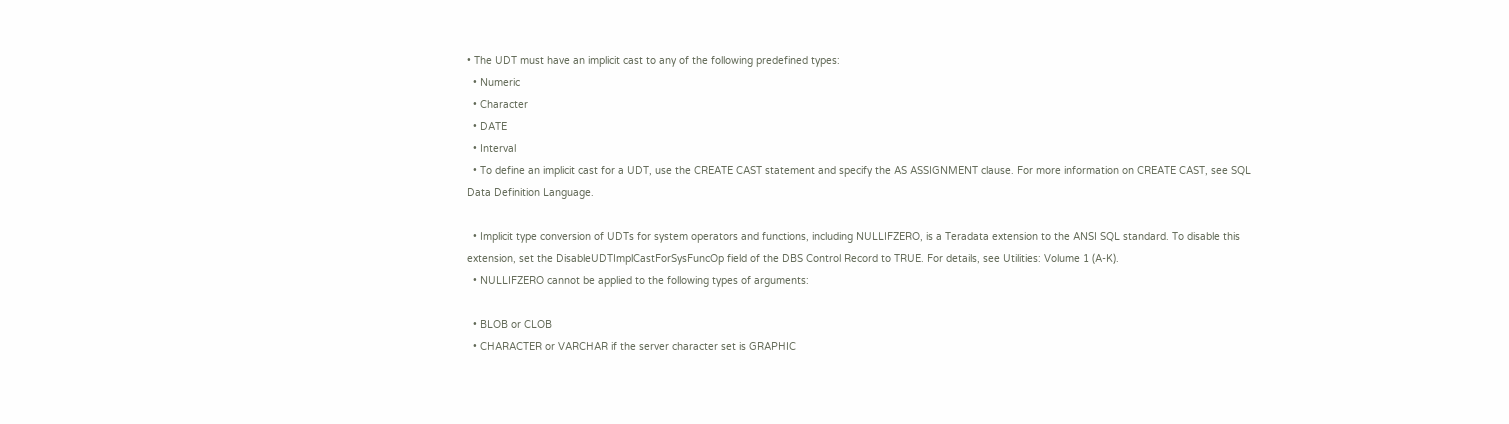• The UDT must have an implicit cast to any of the following predefined types:
  • Numeric
  • Character
  • DATE
  • Interval
  • To define an implicit cast for a UDT, use the CREATE CAST statement and specify the AS ASSIGNMENT clause. For more information on CREATE CAST, see SQL Data Definition Language.

  • Implicit type conversion of UDTs for system operators and functions, including NULLIFZERO, is a Teradata extension to the ANSI SQL standard. To disable this extension, set the DisableUDTImplCastForSysFuncOp field of the DBS Control Record to TRUE. For details, see Utilities: Volume 1 (A-K).
  • NULLIFZERO cannot be applied to the following types of arguments:

  • BLOB or CLOB
  • CHARACTER or VARCHAR if the server character set is GRAPHIC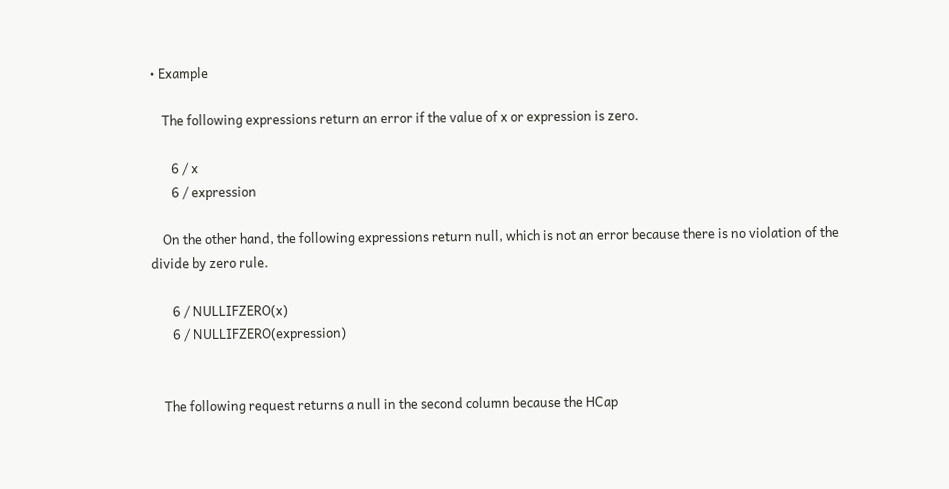• Example

    The following expressions return an error if the value of x or expression is zero.

       6 / x
       6 / expression

    On the other hand, the following expressions return null, which is not an error because there is no violation of the divide by zero rule.

       6 / NULLIFZERO(x)
       6 / NULLIFZERO(expression)


    The following request returns a null in the second column because the HCap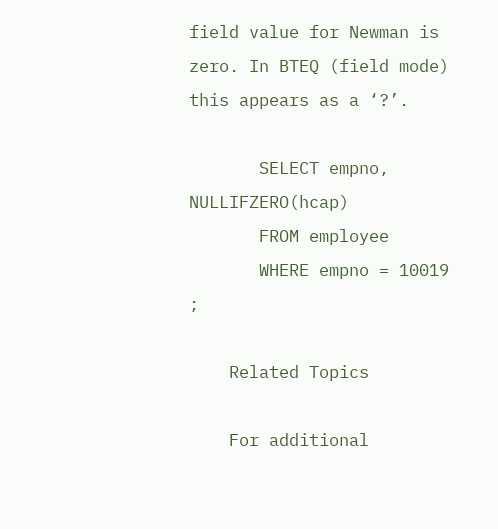field value for Newman is zero. In BTEQ (field mode) this appears as a ‘?’.

       SELECT empno, NULLIFZERO(hcap)
       FROM employee
       WHERE empno = 10019 ;

    Related Topics

    For additional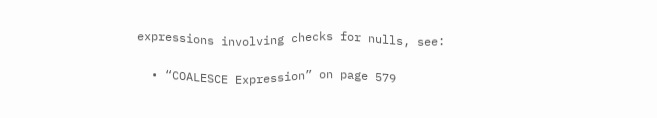expressions involving checks for nulls, see:

  • “COALESCE Expression” on page 579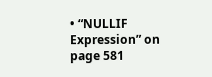• “NULLIF Expression” on page 581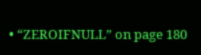• “ZEROIFNULL” on page 180